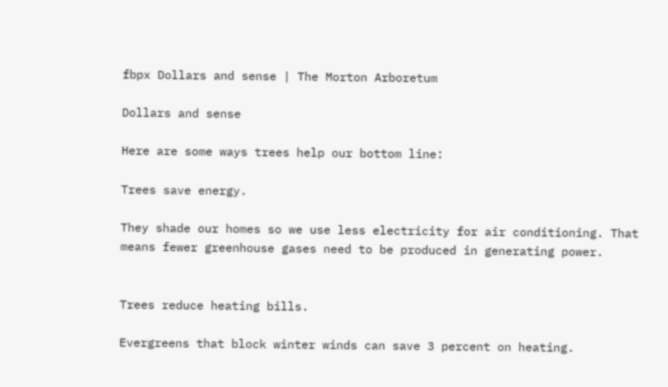fbpx Dollars and sense | The Morton Arboretum

Dollars and sense

Here are some ways trees help our bottom line:

Trees save energy.

They shade our homes so we use less electricity for air conditioning. That means fewer greenhouse gases need to be produced in generating power.


Trees reduce heating bills.

Evergreens that block winter winds can save 3 percent on heating.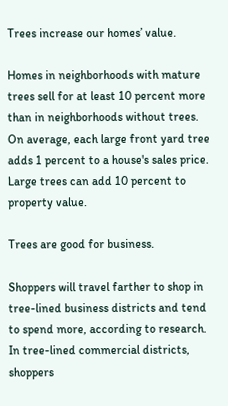Trees increase our homes’ value.

Homes in neighborhoods with mature trees sell for at least 10 percent more than in neighborhoods without trees. On average, each large front yard tree adds 1 percent to a house's sales price. Large trees can add 10 percent to property value.

Trees are good for business.

Shoppers will travel farther to shop in tree-lined business districts and tend to spend more, according to research. In tree-lined commercial districts, shoppers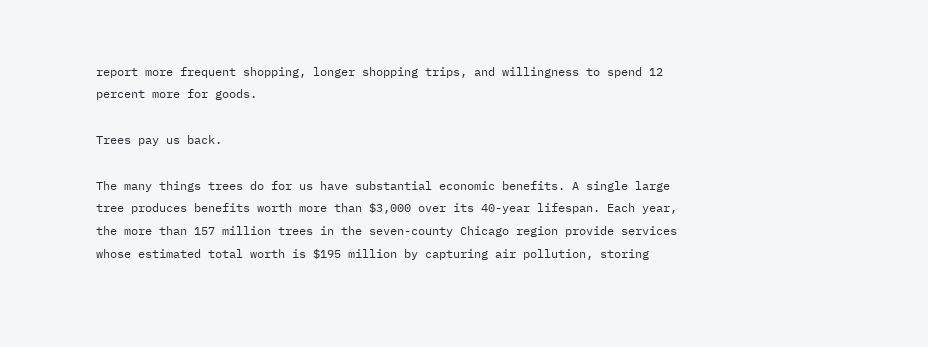report more frequent shopping, longer shopping trips, and willingness to spend 12 percent more for goods.

Trees pay us back.

The many things trees do for us have substantial economic benefits. A single large tree produces benefits worth more than $3,000 over its 40-year lifespan. Each year, the more than 157 million trees in the seven-county Chicago region provide services whose estimated total worth is $195 million by capturing air pollution, storing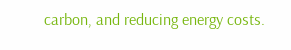carbon, and reducing energy costs.